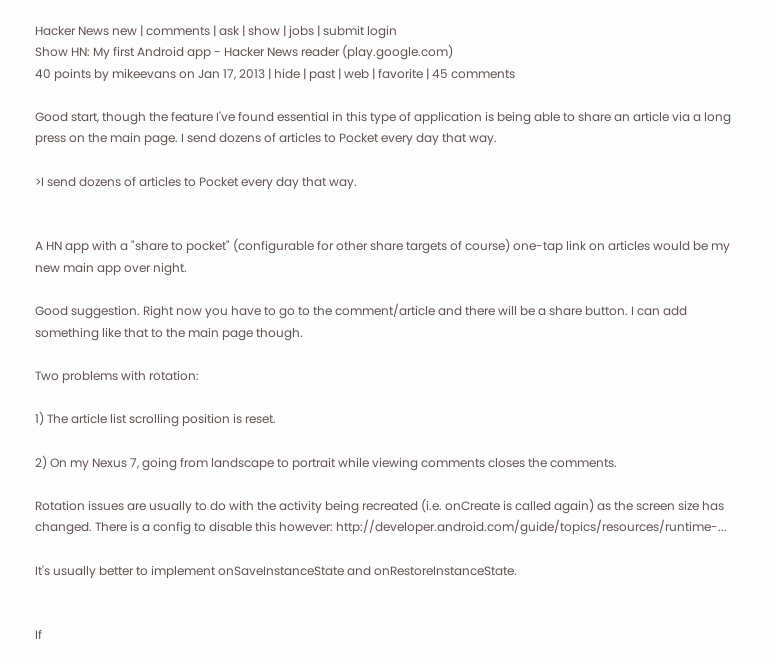Hacker News new | comments | ask | show | jobs | submit login
Show HN: My first Android app - Hacker News reader (play.google.com)
40 points by mikeevans on Jan 17, 2013 | hide | past | web | favorite | 45 comments

Good start, though the feature I've found essential in this type of application is being able to share an article via a long press on the main page. I send dozens of articles to Pocket every day that way.

>I send dozens of articles to Pocket every day that way.


A HN app with a "share to pocket" (configurable for other share targets of course) one-tap link on articles would be my new main app over night.

Good suggestion. Right now you have to go to the comment/article and there will be a share button. I can add something like that to the main page though.

Two problems with rotation:

1) The article list scrolling position is reset.

2) On my Nexus 7, going from landscape to portrait while viewing comments closes the comments.

Rotation issues are usually to do with the activity being recreated (i.e. onCreate is called again) as the screen size has changed. There is a config to disable this however: http://developer.android.com/guide/topics/resources/runtime-...

It's usually better to implement onSaveInstanceState and onRestoreInstanceState.


If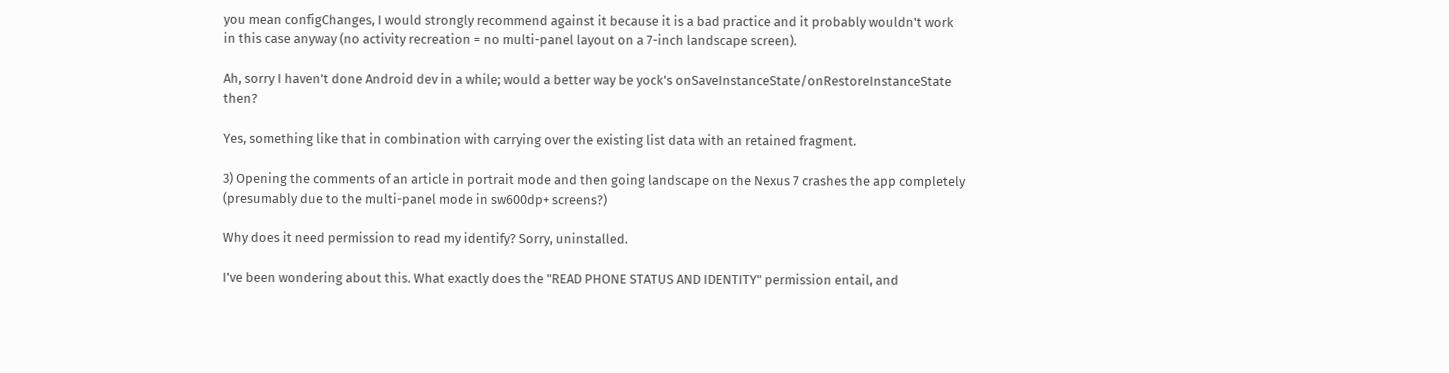you mean configChanges, I would strongly recommend against it because it is a bad practice and it probably wouldn't work in this case anyway (no activity recreation = no multi-panel layout on a 7-inch landscape screen).

Ah, sorry I haven't done Android dev in a while; would a better way be yock's onSaveInstanceState/onRestoreInstanceState then?

Yes, something like that in combination with carrying over the existing list data with an retained fragment.

3) Opening the comments of an article in portrait mode and then going landscape on the Nexus 7 crashes the app completely (presumably due to the multi-panel mode in sw600dp+ screens?)

Why does it need permission to read my identify? Sorry, uninstalled.

I've been wondering about this. What exactly does the "READ PHONE STATUS AND IDENTITY" permission entail, and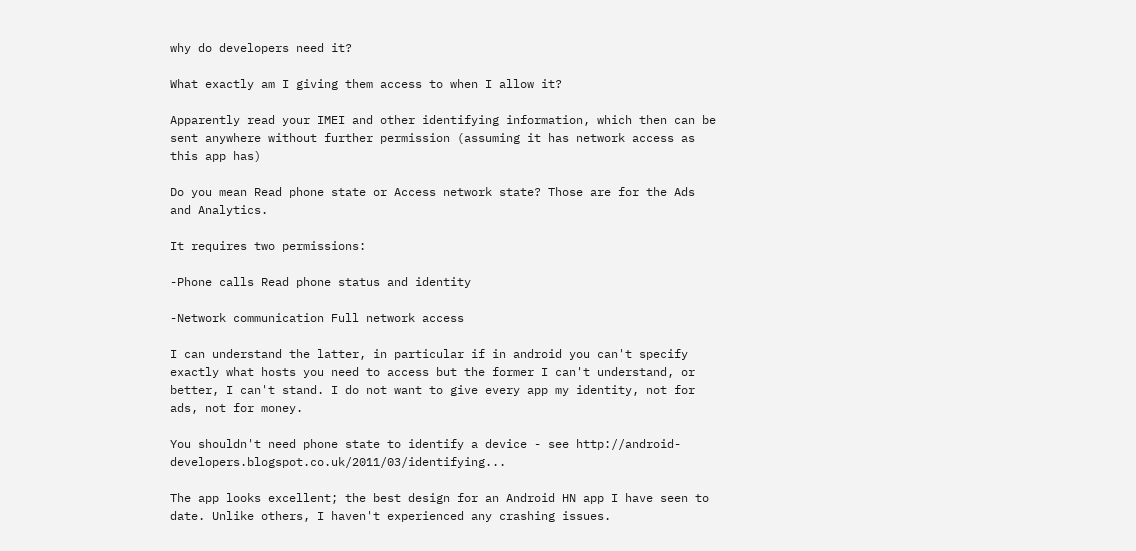why do developers need it?

What exactly am I giving them access to when I allow it?

Apparently read your IMEI and other identifying information, which then can be sent anywhere without further permission (assuming it has network access as this app has)

Do you mean Read phone state or Access network state? Those are for the Ads and Analytics.

It requires two permissions:

-Phone calls Read phone status and identity

-Network communication Full network access

I can understand the latter, in particular if in android you can't specify exactly what hosts you need to access but the former I can't understand, or better, I can't stand. I do not want to give every app my identity, not for ads, not for money.

You shouldn't need phone state to identify a device - see http://android-developers.blogspot.co.uk/2011/03/identifying...

The app looks excellent; the best design for an Android HN app I have seen to date. Unlike others, I haven't experienced any crashing issues.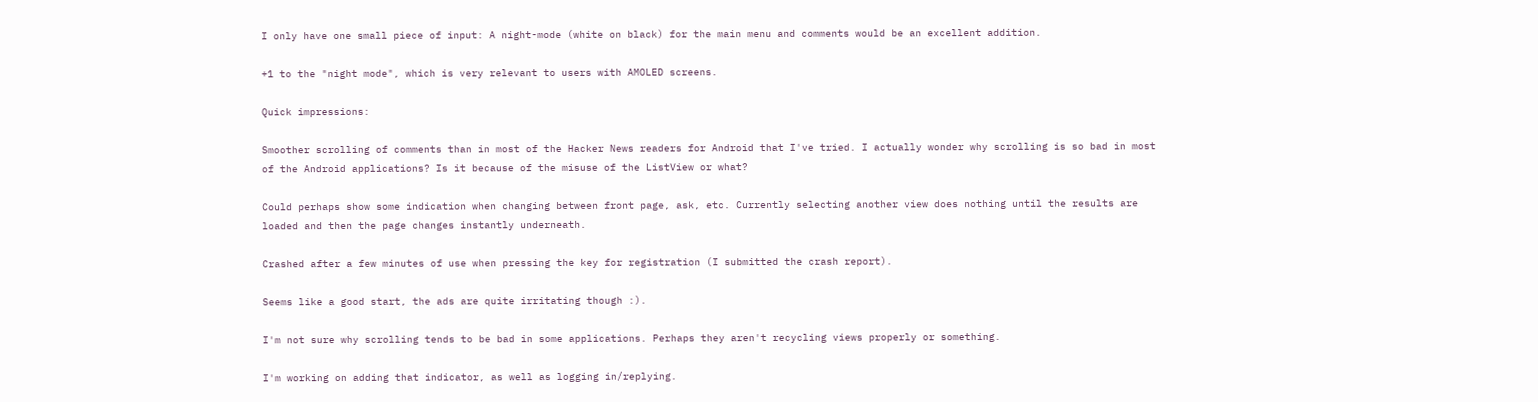I only have one small piece of input: A night-mode (white on black) for the main menu and comments would be an excellent addition.

+1 to the "night mode", which is very relevant to users with AMOLED screens.

Quick impressions:

Smoother scrolling of comments than in most of the Hacker News readers for Android that I've tried. I actually wonder why scrolling is so bad in most of the Android applications? Is it because of the misuse of the ListView or what?

Could perhaps show some indication when changing between front page, ask, etc. Currently selecting another view does nothing until the results are loaded and then the page changes instantly underneath.

Crashed after a few minutes of use when pressing the key for registration (I submitted the crash report).

Seems like a good start, the ads are quite irritating though :).

I'm not sure why scrolling tends to be bad in some applications. Perhaps they aren't recycling views properly or something.

I'm working on adding that indicator, as well as logging in/replying.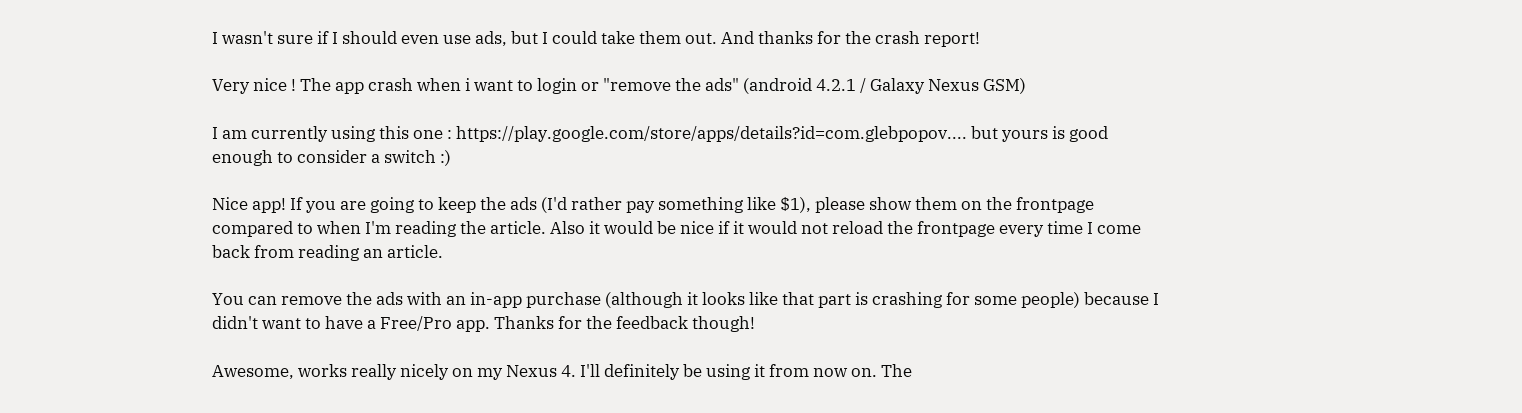I wasn't sure if I should even use ads, but I could take them out. And thanks for the crash report!

Very nice ! The app crash when i want to login or "remove the ads" (android 4.2.1 / Galaxy Nexus GSM)

I am currently using this one : https://play.google.com/store/apps/details?id=com.glebpopov.... but yours is good enough to consider a switch :)

Nice app! If you are going to keep the ads (I'd rather pay something like $1), please show them on the frontpage compared to when I'm reading the article. Also it would be nice if it would not reload the frontpage every time I come back from reading an article.

You can remove the ads with an in-app purchase (although it looks like that part is crashing for some people) because I didn't want to have a Free/Pro app. Thanks for the feedback though!

Awesome, works really nicely on my Nexus 4. I'll definitely be using it from now on. The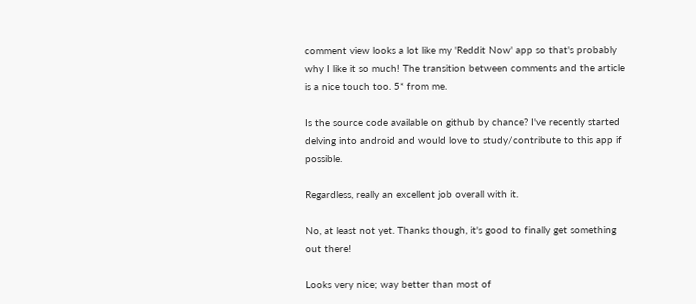comment view looks a lot like my 'Reddit Now' app so that's probably why I like it so much! The transition between comments and the article is a nice touch too. 5* from me.

Is the source code available on github by chance? I've recently started delving into android and would love to study/contribute to this app if possible.

Regardless, really an excellent job overall with it.

No, at least not yet. Thanks though, it's good to finally get something out there!

Looks very nice; way better than most of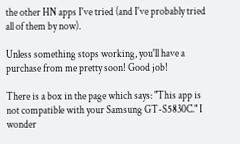the other HN apps I've tried (and I've probably tried all of them by now).

Unless something stops working, you'll have a purchase from me pretty soon! Good job!

There is a box in the page which says: "This app is not compatible with your Samsung GT-S5830C." I wonder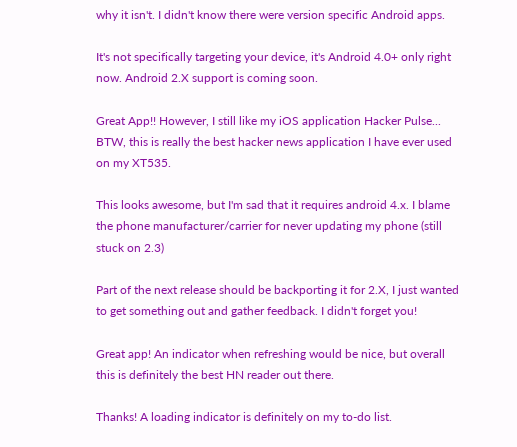why it isn't. I didn't know there were version specific Android apps.

It's not specifically targeting your device, it's Android 4.0+ only right now. Android 2.X support is coming soon.

Great App!! However, I still like my iOS application Hacker Pulse... BTW, this is really the best hacker news application I have ever used on my XT535.

This looks awesome, but I'm sad that it requires android 4.x. I blame the phone manufacturer/carrier for never updating my phone (still stuck on 2.3)

Part of the next release should be backporting it for 2.X, I just wanted to get something out and gather feedback. I didn't forget you!

Great app! An indicator when refreshing would be nice, but overall this is definitely the best HN reader out there.

Thanks! A loading indicator is definitely on my to-do list.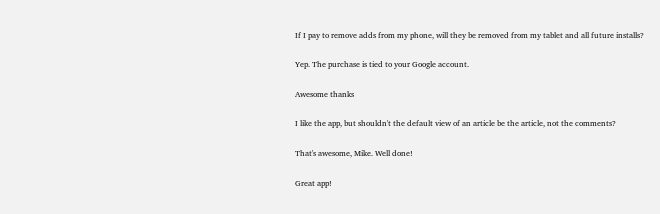If I pay to remove adds from my phone, will they be removed from my tablet and all future installs?

Yep. The purchase is tied to your Google account.

Awesome thanks

I like the app, but shouldn't the default view of an article be the article, not the comments?

That's awesome, Mike. Well done!

Great app!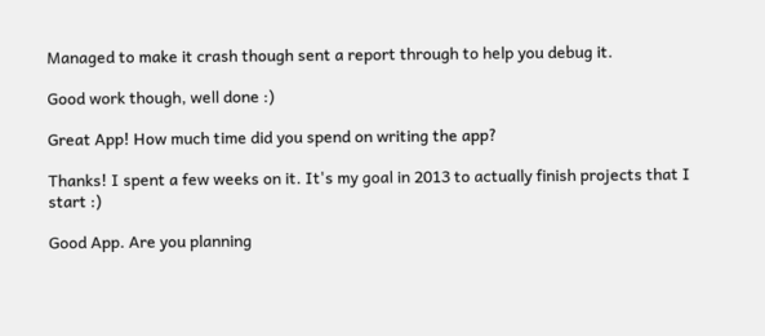Managed to make it crash though sent a report through to help you debug it.

Good work though, well done :)

Great App! How much time did you spend on writing the app?

Thanks! I spent a few weeks on it. It's my goal in 2013 to actually finish projects that I start :)

Good App. Are you planning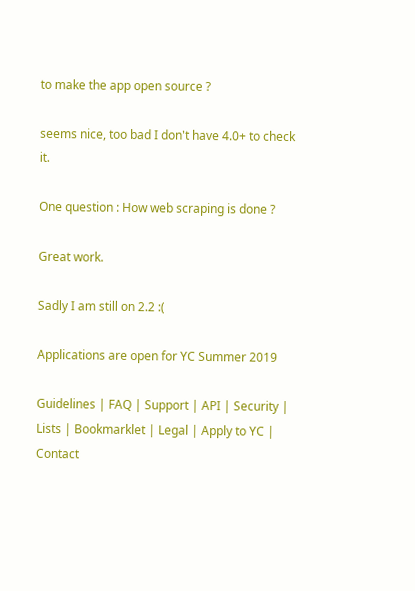to make the app open source ?

seems nice, too bad I don't have 4.0+ to check it.

One question : How web scraping is done ?

Great work.

Sadly I am still on 2.2 :(

Applications are open for YC Summer 2019

Guidelines | FAQ | Support | API | Security | Lists | Bookmarklet | Legal | Apply to YC | Contact